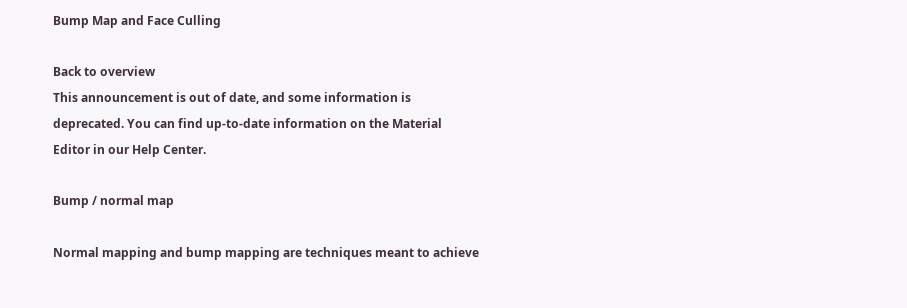Bump Map and Face Culling

Back to overview
This announcement is out of date, and some information is deprecated. You can find up-to-date information on the Material Editor in our Help Center.

Bump / normal map

Normal mapping and bump mapping are techniques meant to achieve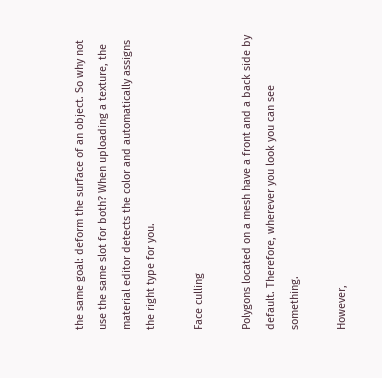the same goal: deform the surface of an object. So why not use the same slot for both? When uploading a texture, the material editor detects the color and automatically assigns the right type for you.

Face culling

Polygons located on a mesh have a front and a back side by default. Therefore, wherever you look you can see something.

However,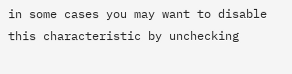in some cases you may want to disable this characteristic by unchecking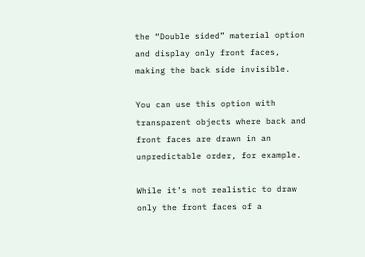the “Double sided” material option and display only front faces, making the back side invisible.

You can use this option with transparent objects where back and front faces are drawn in an unpredictable order, for example.

While it’s not realistic to draw only the front faces of a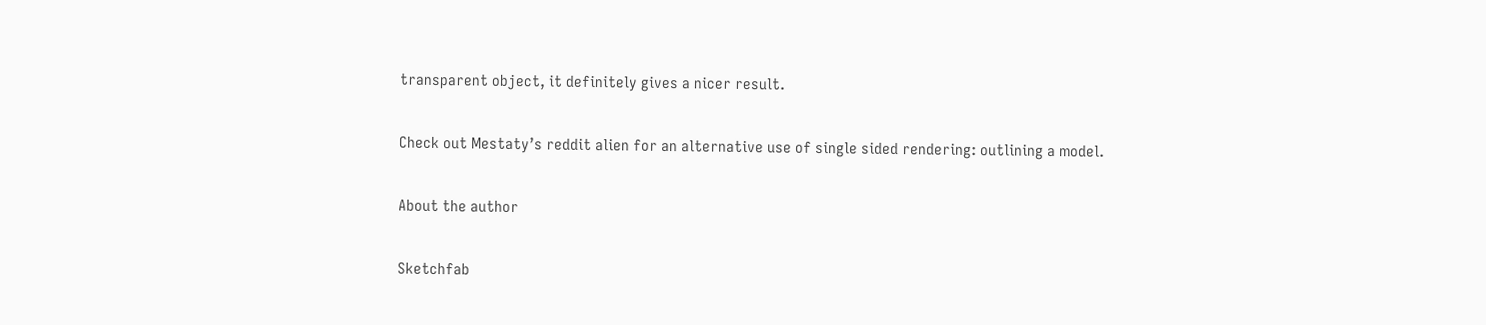transparent object, it definitely gives a nicer result.

Check out Mestaty’s reddit alien for an alternative use of single sided rendering: outlining a model.

About the author

Sketchfab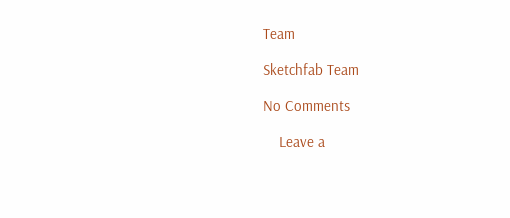Team

Sketchfab Team

No Comments

    Leave a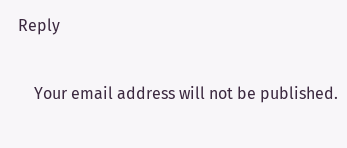Reply

    Your email address will not be published.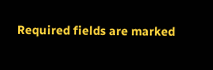Required fields are marked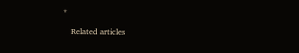*

    Related articles